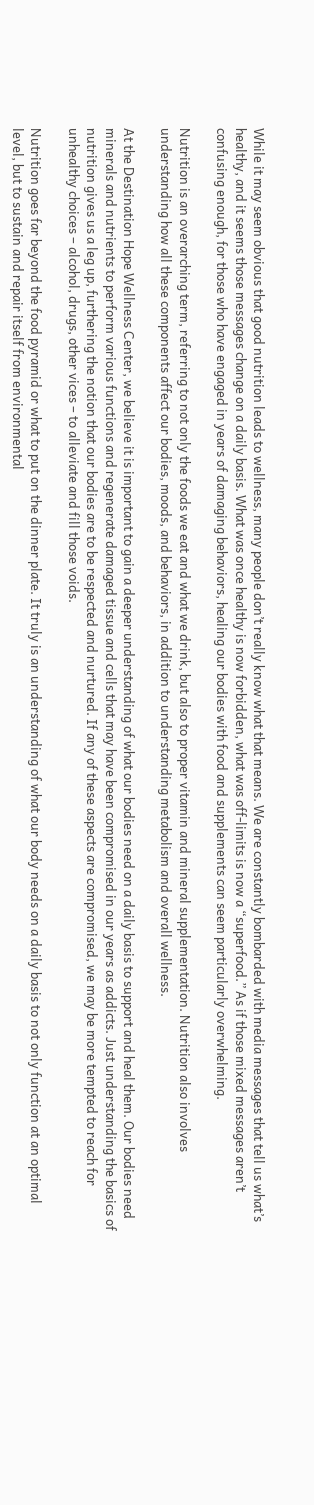While it may seem obvious that good nutrition leads to wellness, many people don’t really know what that means. We are constantly bombarded with media messages that tell us what’s healthy, and it seems those messages change on a daily basis. What was once healthy is now forbidden, what was off-limits is now a “superfood.” As if those mixed messages aren’t confusing enough, for those who have engaged in years of damaging behaviors, healing our bodies with food and supplements can seem particularly overwhelming.

Nutrition is an overarching term, referring to not only the foods we eat and what we drink, but also to proper vitamin and mineral supplementation. Nutrition also involves understanding how all these components affect our bodies, moods, and behaviors, in addition to understanding metabolism and overall wellness.

At the Destination Hope Wellness Center, we believe it is important to gain a deeper understanding of what our bodies need on a daily basis to support and heal them. Our bodies need minerals and nutrients to perform various functions and regenerate damaged tissue and cells that may have been compromised in our years as addicts. Just understanding the basics of nutrition gives us a leg up, furthering the notion that our bodies are to be respected and nurtured. If any of these aspects are compromised, we may be more tempted to reach for unhealthy choices – alcohol, drugs, other vices – to alleviate and fill those voids.

Nutrition goes far beyond the food pyramid or what to put on the dinner plate. It truly is an understanding of what our body needs on a daily basis to not only function at an optimal level, but to sustain and repair itself from environmental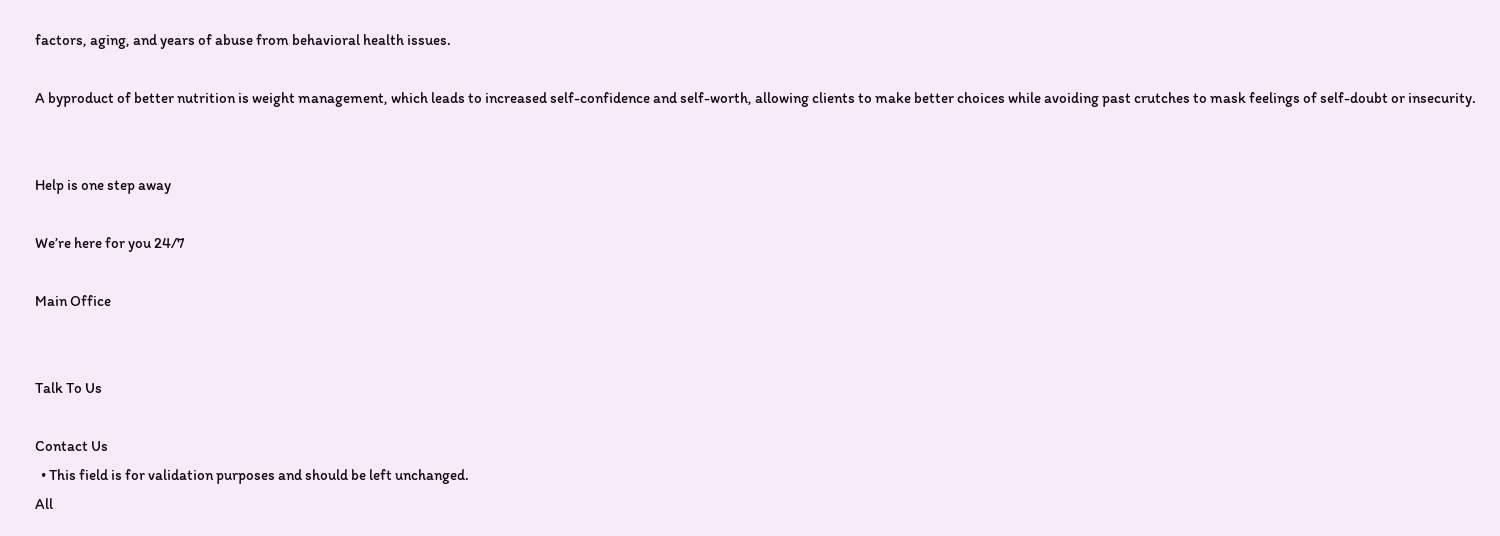factors, aging, and years of abuse from behavioral health issues.

A byproduct of better nutrition is weight management, which leads to increased self-confidence and self-worth, allowing clients to make better choices while avoiding past crutches to mask feelings of self-doubt or insecurity.


Help is one step away

We’re here for you 24/7

Main Office


Talk To Us

Contact Us
  • This field is for validation purposes and should be left unchanged.
All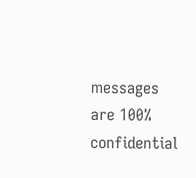messages are 100% confidential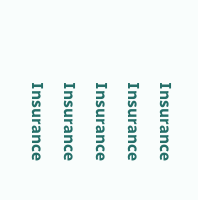Insurance Insurance Insurance Insurance Insurance